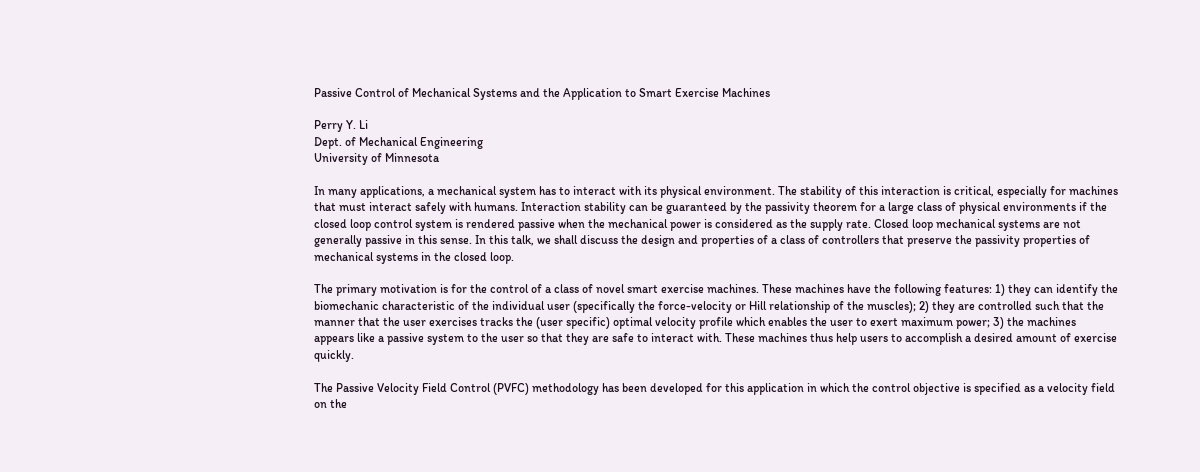Passive Control of Mechanical Systems and the Application to Smart Exercise Machines

Perry Y. Li
Dept. of Mechanical Engineering
University of Minnesota

In many applications, a mechanical system has to interact with its physical environment. The stability of this interaction is critical, especially for machines that must interact safely with humans. Interaction stability can be guaranteed by the passivity theorem for a large class of physical environments if the closed loop control system is rendered passive when the mechanical power is considered as the supply rate. Closed loop mechanical systems are not generally passive in this sense. In this talk, we shall discuss the design and properties of a class of controllers that preserve the passivity properties of mechanical systems in the closed loop.

The primary motivation is for the control of a class of novel smart exercise machines. These machines have the following features: 1) they can identify the biomechanic characteristic of the individual user (specifically the force-velocity or Hill relationship of the muscles); 2) they are controlled such that the manner that the user exercises tracks the (user specific) optimal velocity profile which enables the user to exert maximum power; 3) the machines appears like a passive system to the user so that they are safe to interact with. These machines thus help users to accomplish a desired amount of exercise quickly.

The Passive Velocity Field Control (PVFC) methodology has been developed for this application in which the control objective is specified as a velocity field on the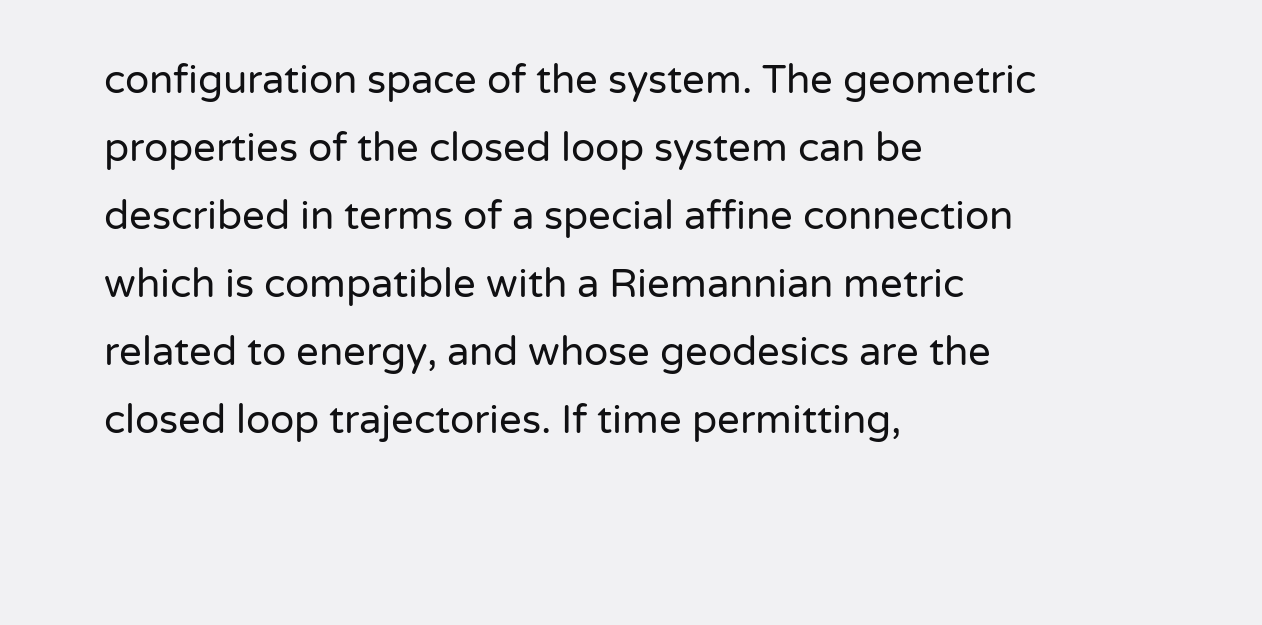configuration space of the system. The geometric properties of the closed loop system can be described in terms of a special affine connection which is compatible with a Riemannian metric related to energy, and whose geodesics are the closed loop trajectories. If time permitting,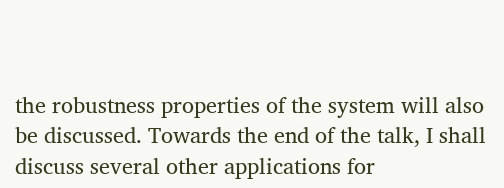the robustness properties of the system will also be discussed. Towards the end of the talk, I shall discuss several other applications for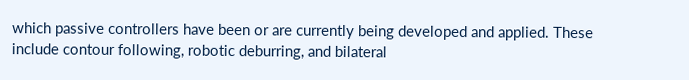which passive controllers have been or are currently being developed and applied. These include contour following, robotic deburring, and bilateral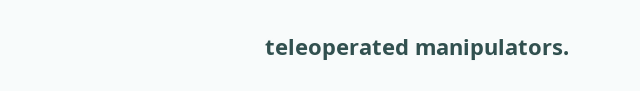teleoperated manipulators.